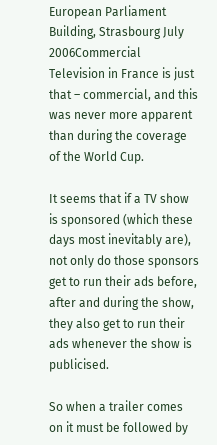European Parliament Building, Strasbourg July 2006Commercial Television in France is just that – commercial, and this was never more apparent than during the coverage of the World Cup.

It seems that if a TV show is sponsored (which these days most inevitably are), not only do those sponsors get to run their ads before, after and during the show, they also get to run their ads whenever the show is publicised.

So when a trailer comes on it must be followed by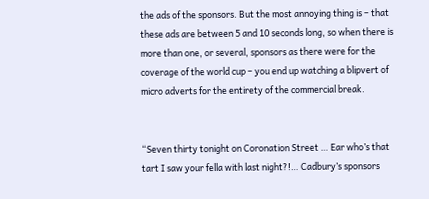the ads of the sponsors. But the most annoying thing is – that these ads are between 5 and 10 seconds long, so when there is more than one, or several, sponsors as there were for the coverage of the world cup – you end up watching a blipvert of micro adverts for the entirety of the commercial break.


“Seven thirty tonight on Coronation Street … Ear who’s that tart I saw your fella with last night?!… Cadbury’s sponsors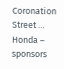Coronation Street … Honda – sponsors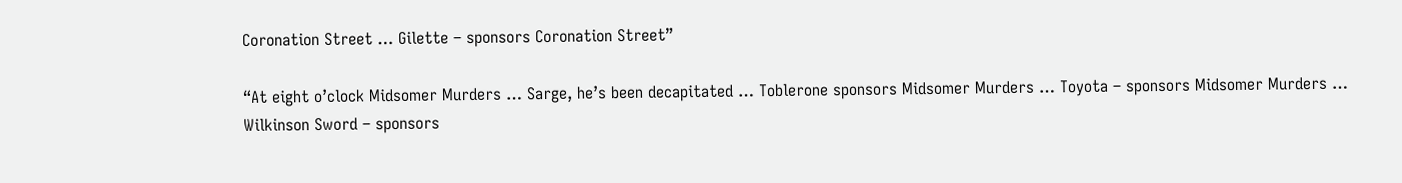Coronation Street … Gilette – sponsors Coronation Street”

“At eight o’clock Midsomer Murders … Sarge, he’s been decapitated … Toblerone sponsors Midsomer Murders … Toyota – sponsors Midsomer Murders … Wilkinson Sword – sponsors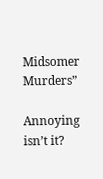Midsomer Murders”

Annoying isn’t it?